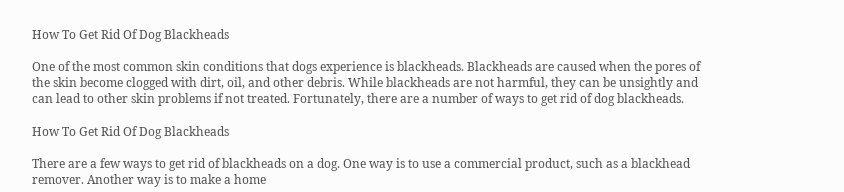How To Get Rid Of Dog Blackheads

One of the most common skin conditions that dogs experience is blackheads. Blackheads are caused when the pores of the skin become clogged with dirt, oil, and other debris. While blackheads are not harmful, they can be unsightly and can lead to other skin problems if not treated. Fortunately, there are a number of ways to get rid of dog blackheads.

How To Get Rid Of Dog Blackheads

There are a few ways to get rid of blackheads on a dog. One way is to use a commercial product, such as a blackhead remover. Another way is to make a home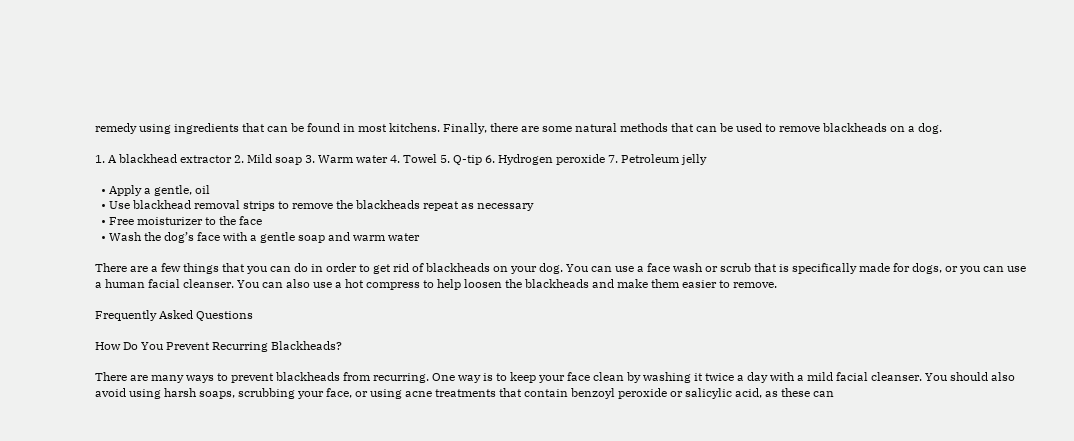remedy using ingredients that can be found in most kitchens. Finally, there are some natural methods that can be used to remove blackheads on a dog.

1. A blackhead extractor 2. Mild soap 3. Warm water 4. Towel 5. Q-tip 6. Hydrogen peroxide 7. Petroleum jelly

  • Apply a gentle, oil
  • Use blackhead removal strips to remove the blackheads repeat as necessary
  • Free moisturizer to the face
  • Wash the dog’s face with a gentle soap and warm water

There are a few things that you can do in order to get rid of blackheads on your dog. You can use a face wash or scrub that is specifically made for dogs, or you can use a human facial cleanser. You can also use a hot compress to help loosen the blackheads and make them easier to remove.

Frequently Asked Questions

How Do You Prevent Recurring Blackheads?

There are many ways to prevent blackheads from recurring. One way is to keep your face clean by washing it twice a day with a mild facial cleanser. You should also avoid using harsh soaps, scrubbing your face, or using acne treatments that contain benzoyl peroxide or salicylic acid, as these can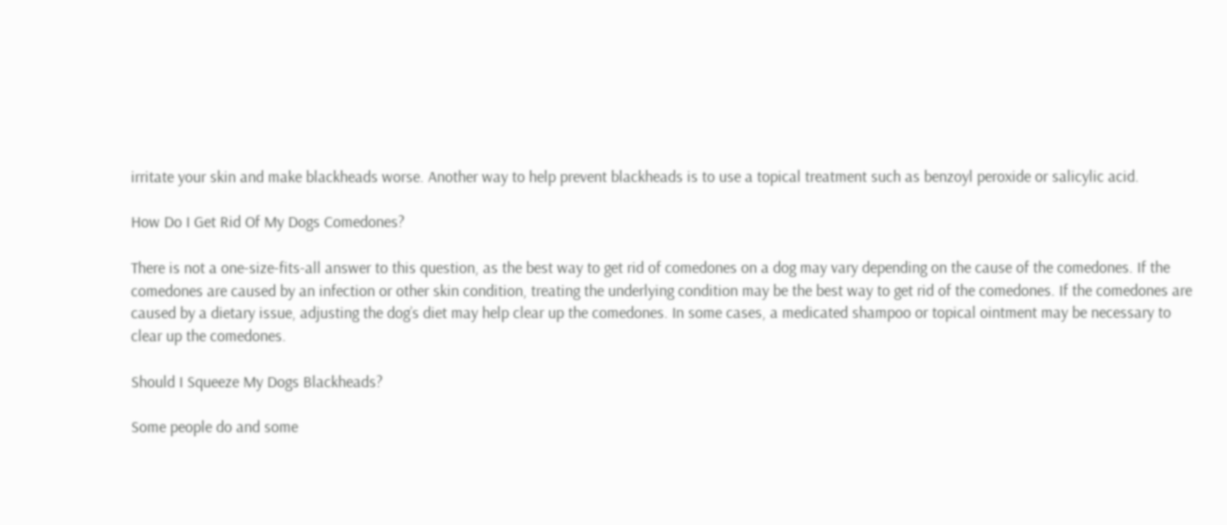irritate your skin and make blackheads worse. Another way to help prevent blackheads is to use a topical treatment such as benzoyl peroxide or salicylic acid.

How Do I Get Rid Of My Dogs Comedones?

There is not a one-size-fits-all answer to this question, as the best way to get rid of comedones on a dog may vary depending on the cause of the comedones. If the comedones are caused by an infection or other skin condition, treating the underlying condition may be the best way to get rid of the comedones. If the comedones are caused by a dietary issue, adjusting the dog’s diet may help clear up the comedones. In some cases, a medicated shampoo or topical ointment may be necessary to clear up the comedones.

Should I Squeeze My Dogs Blackheads?

Some people do and some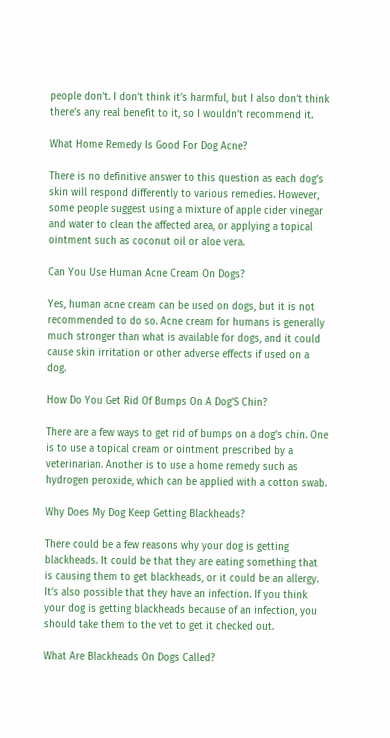people don’t. I don’t think it’s harmful, but I also don’t think there’s any real benefit to it, so I wouldn’t recommend it.

What Home Remedy Is Good For Dog Acne?

There is no definitive answer to this question as each dog’s skin will respond differently to various remedies. However, some people suggest using a mixture of apple cider vinegar and water to clean the affected area, or applying a topical ointment such as coconut oil or aloe vera.

Can You Use Human Acne Cream On Dogs?

Yes, human acne cream can be used on dogs, but it is not recommended to do so. Acne cream for humans is generally much stronger than what is available for dogs, and it could cause skin irritation or other adverse effects if used on a dog.

How Do You Get Rid Of Bumps On A Dog’S Chin?

There are a few ways to get rid of bumps on a dog’s chin. One is to use a topical cream or ointment prescribed by a veterinarian. Another is to use a home remedy such as hydrogen peroxide, which can be applied with a cotton swab.

Why Does My Dog Keep Getting Blackheads?

There could be a few reasons why your dog is getting blackheads. It could be that they are eating something that is causing them to get blackheads, or it could be an allergy. It’s also possible that they have an infection. If you think your dog is getting blackheads because of an infection, you should take them to the vet to get it checked out.

What Are Blackheads On Dogs Called?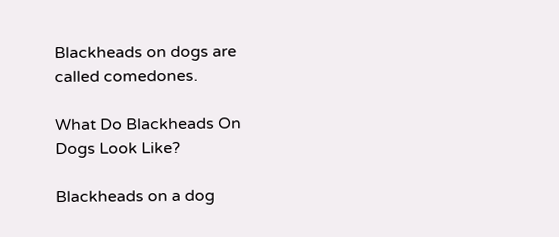Blackheads on dogs are called comedones.

What Do Blackheads On Dogs Look Like?

Blackheads on a dog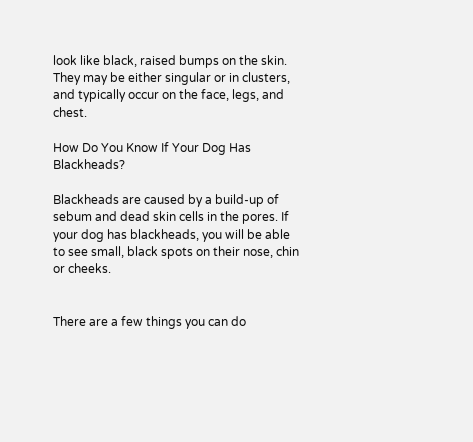look like black, raised bumps on the skin. They may be either singular or in clusters, and typically occur on the face, legs, and chest.

How Do You Know If Your Dog Has Blackheads?

Blackheads are caused by a build-up of sebum and dead skin cells in the pores. If your dog has blackheads, you will be able to see small, black spots on their nose, chin or cheeks.


There are a few things you can do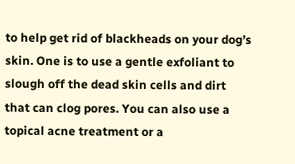to help get rid of blackheads on your dog’s skin. One is to use a gentle exfoliant to slough off the dead skin cells and dirt that can clog pores. You can also use a topical acne treatment or a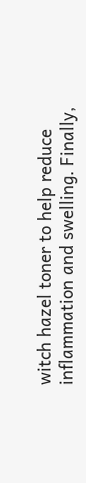witch hazel toner to help reduce inflammation and swelling. Finally,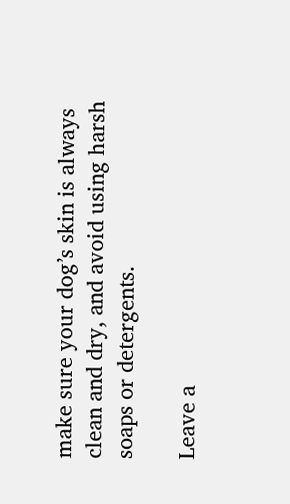make sure your dog’s skin is always clean and dry, and avoid using harsh soaps or detergents.

Leave a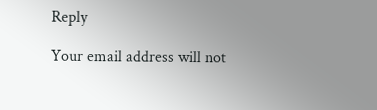Reply

Your email address will not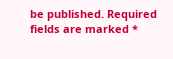be published. Required fields are marked *